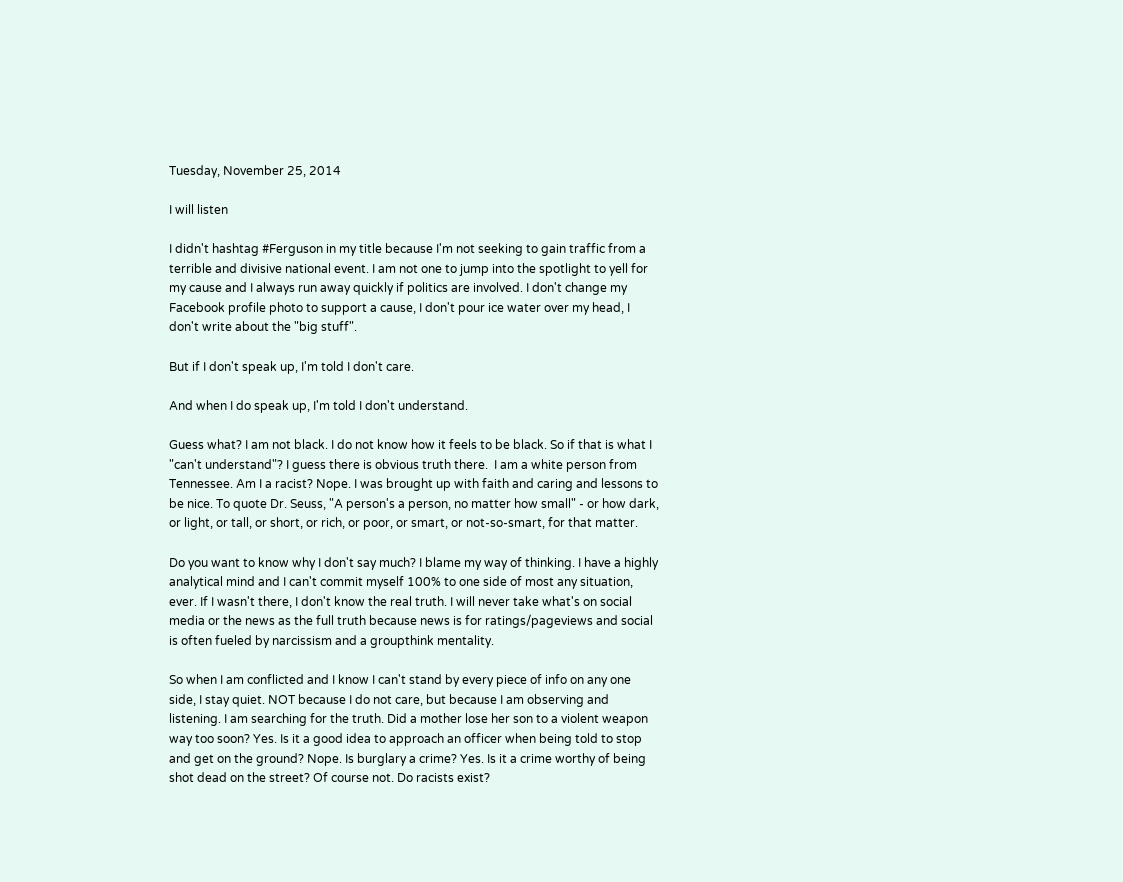Tuesday, November 25, 2014

I will listen

I didn't hashtag #Ferguson in my title because I'm not seeking to gain traffic from a terrible and divisive national event. I am not one to jump into the spotlight to yell for my cause and I always run away quickly if politics are involved. I don't change my Facebook profile photo to support a cause, I don't pour ice water over my head, I don't write about the "big stuff".

But if I don't speak up, I'm told I don't care.

And when I do speak up, I'm told I don't understand.

Guess what? I am not black. I do not know how it feels to be black. So if that is what I "can't understand"? I guess there is obvious truth there.  I am a white person from Tennessee. Am I a racist? Nope. I was brought up with faith and caring and lessons to be nice. To quote Dr. Seuss, "A person's a person, no matter how small" - or how dark, or light, or tall, or short, or rich, or poor, or smart, or not-so-smart, for that matter.

Do you want to know why I don't say much? I blame my way of thinking. I have a highly analytical mind and I can't commit myself 100% to one side of most any situation, ever. If I wasn't there, I don't know the real truth. I will never take what's on social media or the news as the full truth because news is for ratings/pageviews and social is often fueled by narcissism and a groupthink mentality.

So when I am conflicted and I know I can't stand by every piece of info on any one side, I stay quiet. NOT because I do not care, but because I am observing and listening. I am searching for the truth. Did a mother lose her son to a violent weapon way too soon? Yes. Is it a good idea to approach an officer when being told to stop and get on the ground? Nope. Is burglary a crime? Yes. Is it a crime worthy of being shot dead on the street? Of course not. Do racists exist?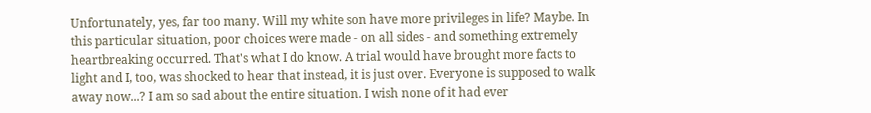Unfortunately, yes, far too many. Will my white son have more privileges in life? Maybe. In this particular situation, poor choices were made - on all sides - and something extremely heartbreaking occurred. That's what I do know. A trial would have brought more facts to light and I, too, was shocked to hear that instead, it is just over. Everyone is supposed to walk away now...? I am so sad about the entire situation. I wish none of it had ever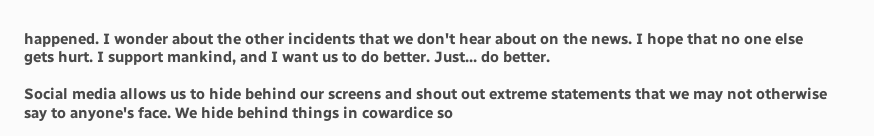happened. I wonder about the other incidents that we don't hear about on the news. I hope that no one else gets hurt. I support mankind, and I want us to do better. Just... do better.

Social media allows us to hide behind our screens and shout out extreme statements that we may not otherwise say to anyone's face. We hide behind things in cowardice so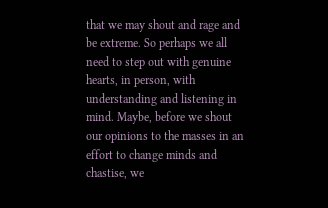that we may shout and rage and be extreme. So perhaps we all need to step out with genuine hearts, in person, with understanding and listening in mind. Maybe, before we shout our opinions to the masses in an effort to change minds and chastise, we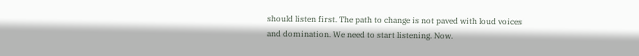should listen first. The path to change is not paved with loud voices and domination. We need to start listening. Now.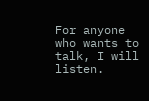For anyone who wants to talk, I will listen.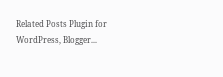Related Posts Plugin for WordPress, Blogger...